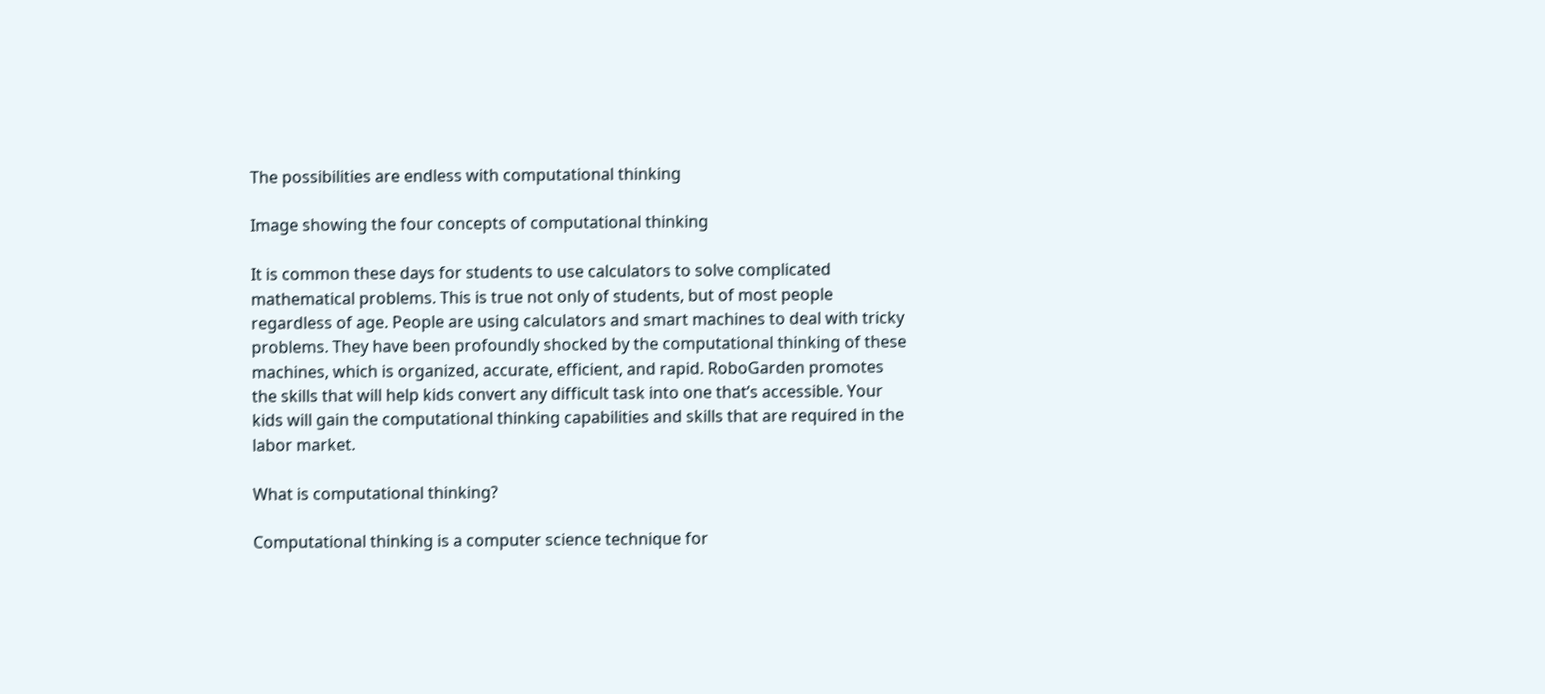The possibilities are endless with computational thinking

Image showing the four concepts of computational thinking

It is common these days for students to use calculators to solve complicated mathematical problems. This is true not only of students, but of most people regardless of age. People are using calculators and smart machines to deal with tricky problems. They have been profoundly shocked by the computational thinking of these machines, which is organized, accurate, efficient, and rapid. RoboGarden promotes the skills that will help kids convert any difficult task into one that’s accessible. Your kids will gain the computational thinking capabilities and skills that are required in the labor market.

What is computational thinking?

Computational thinking is a computer science technique for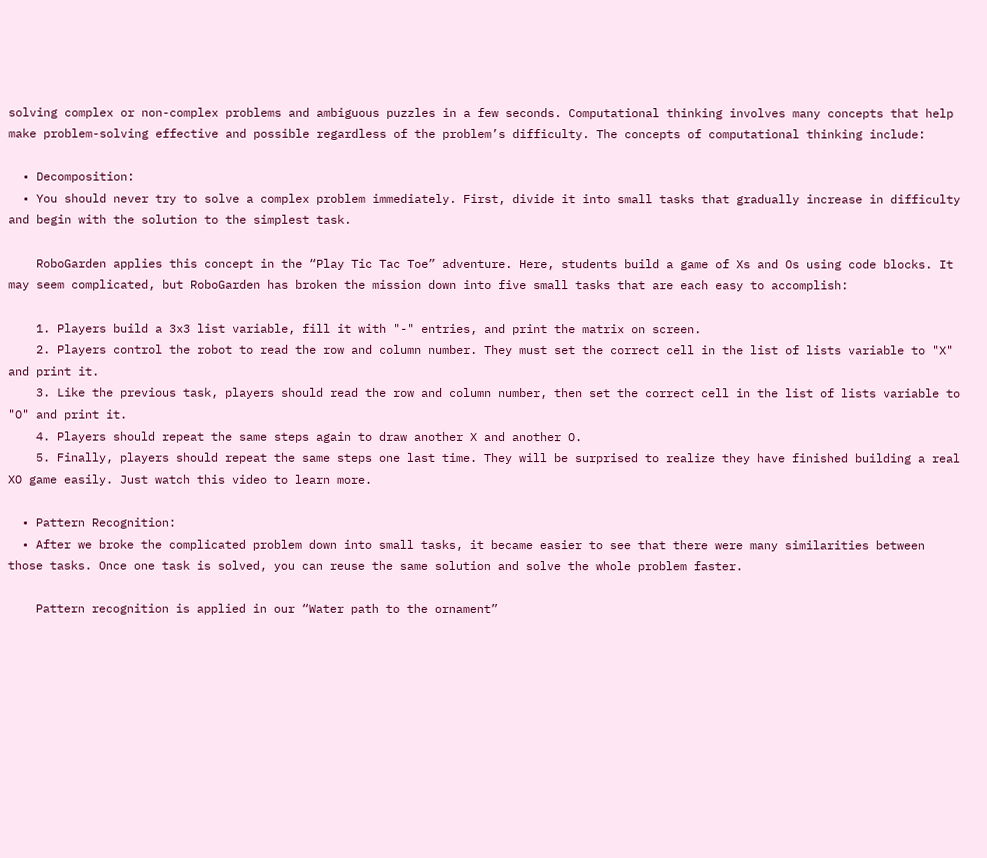solving complex or non-complex problems and ambiguous puzzles in a few seconds. Computational thinking involves many concepts that help make problem-solving effective and possible regardless of the problem’s difficulty. The concepts of computational thinking include:

  • Decomposition:
  • You should never try to solve a complex problem immediately. First, divide it into small tasks that gradually increase in difficulty and begin with the solution to the simplest task.

    RoboGarden applies this concept in the “Play Tic Tac Toe” adventure. Here, students build a game of Xs and Os using code blocks. It may seem complicated, but RoboGarden has broken the mission down into five small tasks that are each easy to accomplish:

    1. Players build a 3x3 list variable, fill it with "-" entries, and print the matrix on screen.
    2. Players control the robot to read the row and column number. They must set the correct cell in the list of lists variable to "X" and print it.
    3. Like the previous task, players should read the row and column number, then set the correct cell in the list of lists variable to "O" and print it.
    4. Players should repeat the same steps again to draw another X and another O.
    5. Finally, players should repeat the same steps one last time. They will be surprised to realize they have finished building a real XO game easily. Just watch this video to learn more.

  • Pattern Recognition:
  • After we broke the complicated problem down into small tasks, it became easier to see that there were many similarities between those tasks. Once one task is solved, you can reuse the same solution and solve the whole problem faster.

    Pattern recognition is applied in our “Water path to the ornament”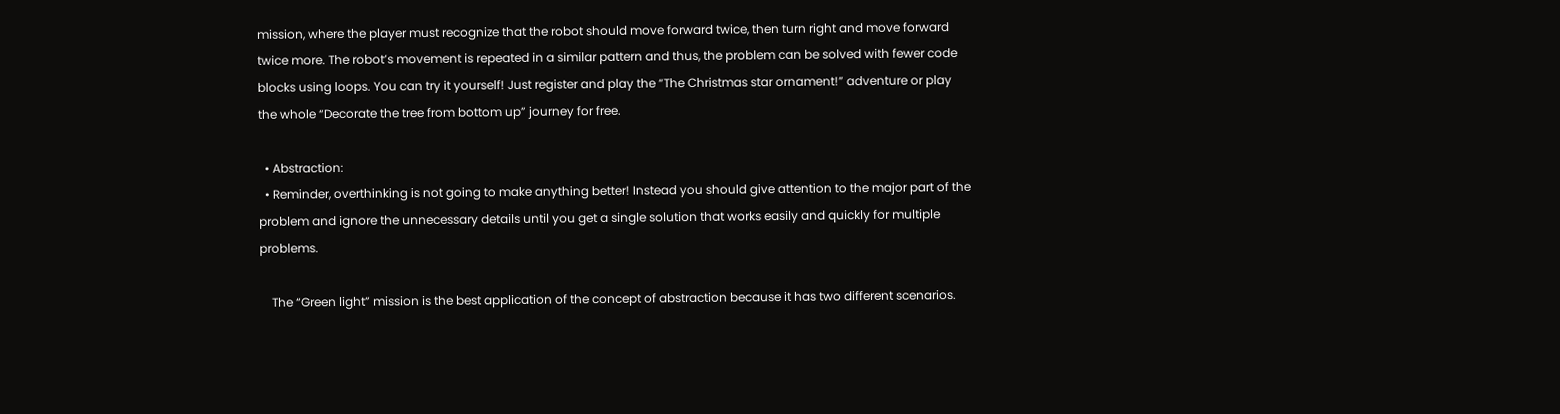mission, where the player must recognize that the robot should move forward twice, then turn right and move forward twice more. The robot’s movement is repeated in a similar pattern and thus, the problem can be solved with fewer code blocks using loops. You can try it yourself! Just register and play the “The Christmas star ornament!” adventure or play the whole “Decorate the tree from bottom up” journey for free.

  • Abstraction:
  • Reminder, overthinking is not going to make anything better! Instead you should give attention to the major part of the problem and ignore the unnecessary details until you get a single solution that works easily and quickly for multiple problems.

    The “Green light” mission is the best application of the concept of abstraction because it has two different scenarios.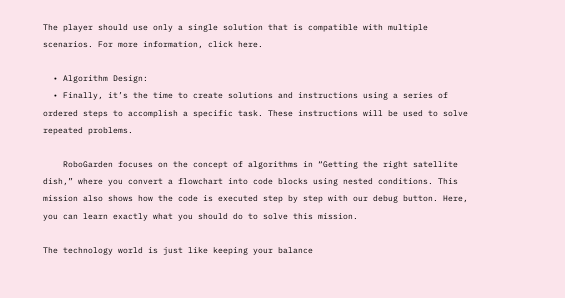The player should use only a single solution that is compatible with multiple scenarios. For more information, click here.

  • Algorithm Design:
  • Finally, it’s the time to create solutions and instructions using a series of ordered steps to accomplish a specific task. These instructions will be used to solve repeated problems.

    RoboGarden focuses on the concept of algorithms in “Getting the right satellite dish,” where you convert a flowchart into code blocks using nested conditions. This mission also shows how the code is executed step by step with our debug button. Here, you can learn exactly what you should do to solve this mission.

The technology world is just like keeping your balance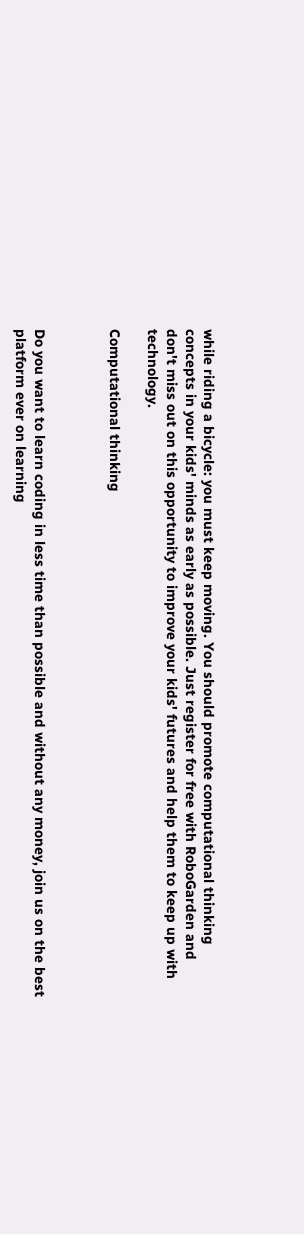while riding a bicycle: you must keep moving. You should promote computational thinking concepts in your kids' minds as early as possible. Just register for free with RoboGarden and don't miss out on this opportunity to improve your kids' futures and help them to keep up with technology.

Computational thinking



Do you want to learn coding in less time than possible and without any money, join us on the best platform ever on learning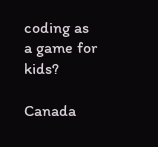coding as a game for kids?

Canada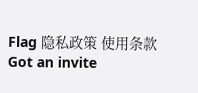Flag 隐私政策 使用条款
Got an invite